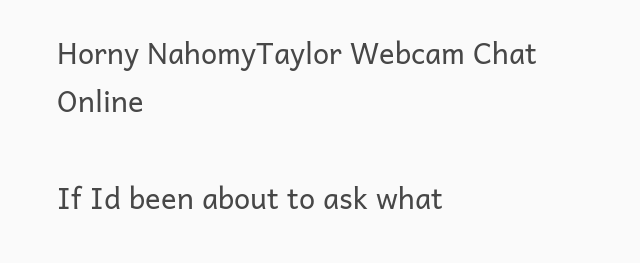Horny NahomyTaylor Webcam Chat Online

If Id been about to ask what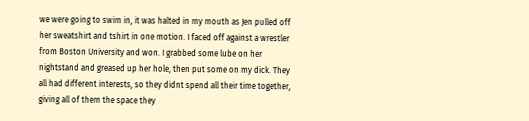we were going to swim in, it was halted in my mouth as Jen pulled off her sweatshirt and tshirt in one motion. I faced off against a wrestler from Boston University and won. I grabbed some lube on her nightstand and greased up her hole, then put some on my dick. They all had different interests, so they didnt spend all their time together, giving all of them the space they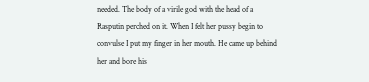needed. The body of a virile god with the head of a Rasputin perched on it. When I felt her pussy begin to convulse I put my finger in her mouth. He came up behind her and bore his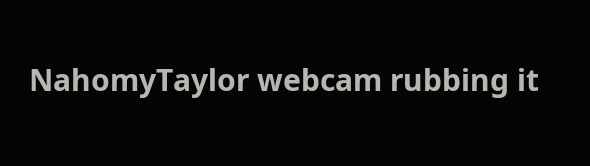NahomyTaylor webcam rubbing it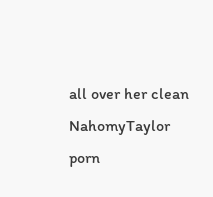all over her clean NahomyTaylor porn